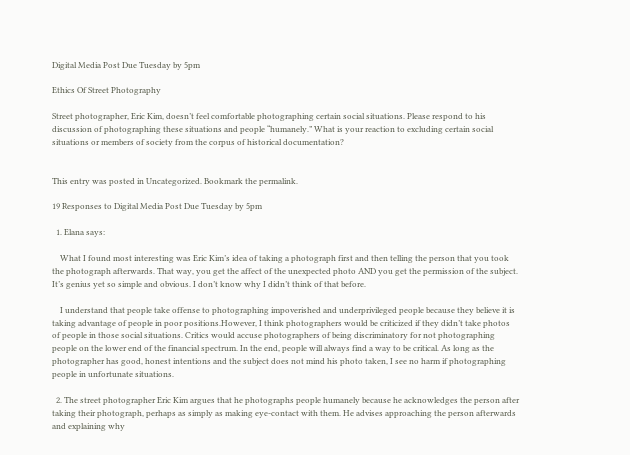Digital Media Post Due Tuesday by 5pm

Ethics Of Street Photography

Street photographer, Eric Kim, doesn’t feel comfortable photographing certain social situations. Please respond to his discussion of photographing these situations and people “humanely.” What is your reaction to excluding certain social situations or members of society from the corpus of historical documentation?


This entry was posted in Uncategorized. Bookmark the permalink.

19 Responses to Digital Media Post Due Tuesday by 5pm

  1. Elana says:

    What I found most interesting was Eric Kim’s idea of taking a photograph first and then telling the person that you took the photograph afterwards. That way, you get the affect of the unexpected photo AND you get the permission of the subject. It’s genius yet so simple and obvious. I don’t know why I didn’t think of that before.

    I understand that people take offense to photographing impoverished and underprivileged people because they believe it is taking advantage of people in poor positions.However, I think photographers would be criticized if they didn’t take photos of people in those social situations. Critics would accuse photographers of being discriminatory for not photographing people on the lower end of the financial spectrum. In the end, people will always find a way to be critical. As long as the photographer has good, honest intentions and the subject does not mind his photo taken, I see no harm if photographing people in unfortunate situations.

  2. The street photographer Eric Kim argues that he photographs people humanely because he acknowledges the person after taking their photograph, perhaps as simply as making eye-contact with them. He advises approaching the person afterwards and explaining why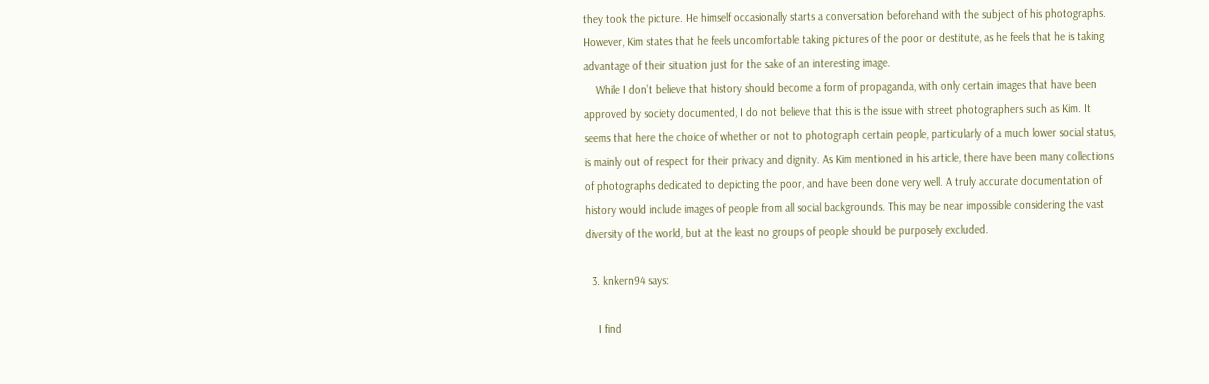they took the picture. He himself occasionally starts a conversation beforehand with the subject of his photographs. However, Kim states that he feels uncomfortable taking pictures of the poor or destitute, as he feels that he is taking advantage of their situation just for the sake of an interesting image.
    While I don’t believe that history should become a form of propaganda, with only certain images that have been approved by society documented, I do not believe that this is the issue with street photographers such as Kim. It seems that here the choice of whether or not to photograph certain people, particularly of a much lower social status, is mainly out of respect for their privacy and dignity. As Kim mentioned in his article, there have been many collections of photographs dedicated to depicting the poor, and have been done very well. A truly accurate documentation of history would include images of people from all social backgrounds. This may be near impossible considering the vast diversity of the world, but at the least no groups of people should be purposely excluded.

  3. knkern94 says:

    I find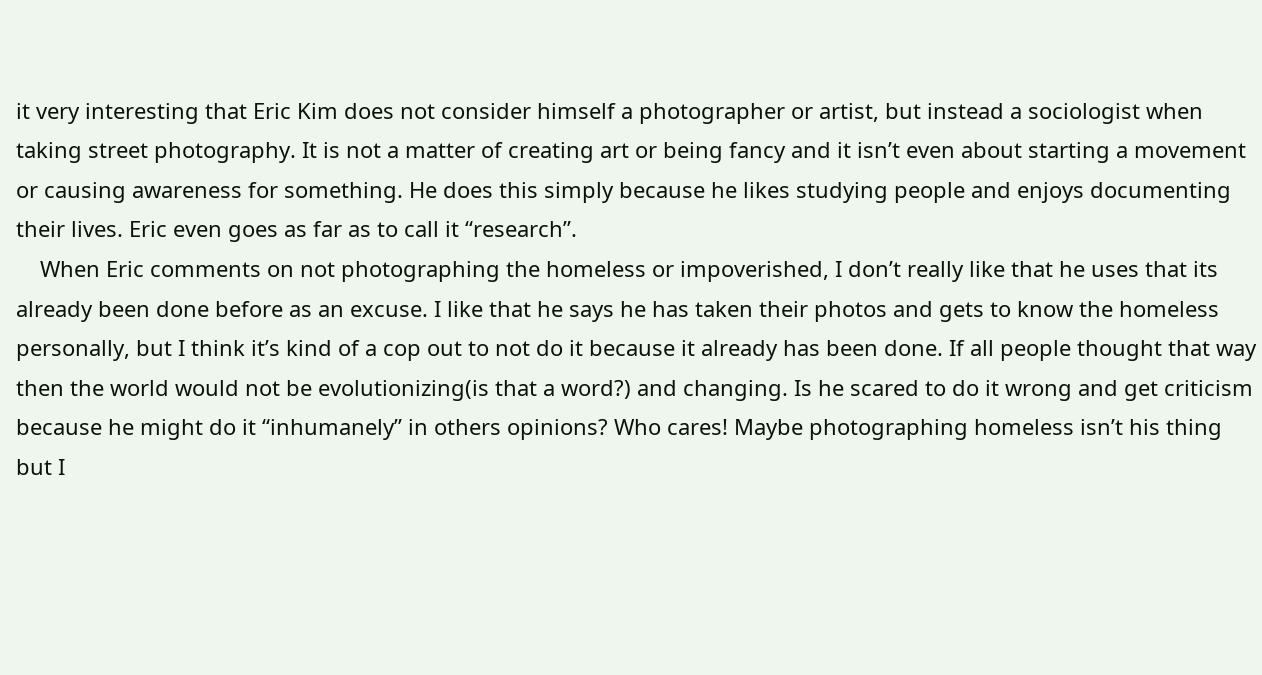it very interesting that Eric Kim does not consider himself a photographer or artist, but instead a sociologist when taking street photography. It is not a matter of creating art or being fancy and it isn’t even about starting a movement or causing awareness for something. He does this simply because he likes studying people and enjoys documenting their lives. Eric even goes as far as to call it “research”.
    When Eric comments on not photographing the homeless or impoverished, I don’t really like that he uses that its already been done before as an excuse. I like that he says he has taken their photos and gets to know the homeless personally, but I think it’s kind of a cop out to not do it because it already has been done. If all people thought that way then the world would not be evolutionizing(is that a word?) and changing. Is he scared to do it wrong and get criticism because he might do it “inhumanely” in others opinions? Who cares! Maybe photographing homeless isn’t his thing but I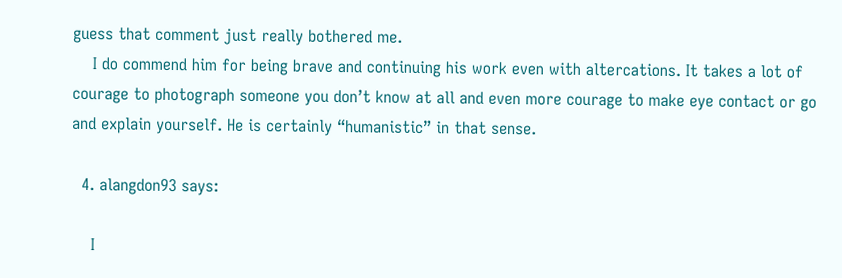guess that comment just really bothered me.
    I do commend him for being brave and continuing his work even with altercations. It takes a lot of courage to photograph someone you don’t know at all and even more courage to make eye contact or go and explain yourself. He is certainly “humanistic” in that sense.

  4. alangdon93 says:

    I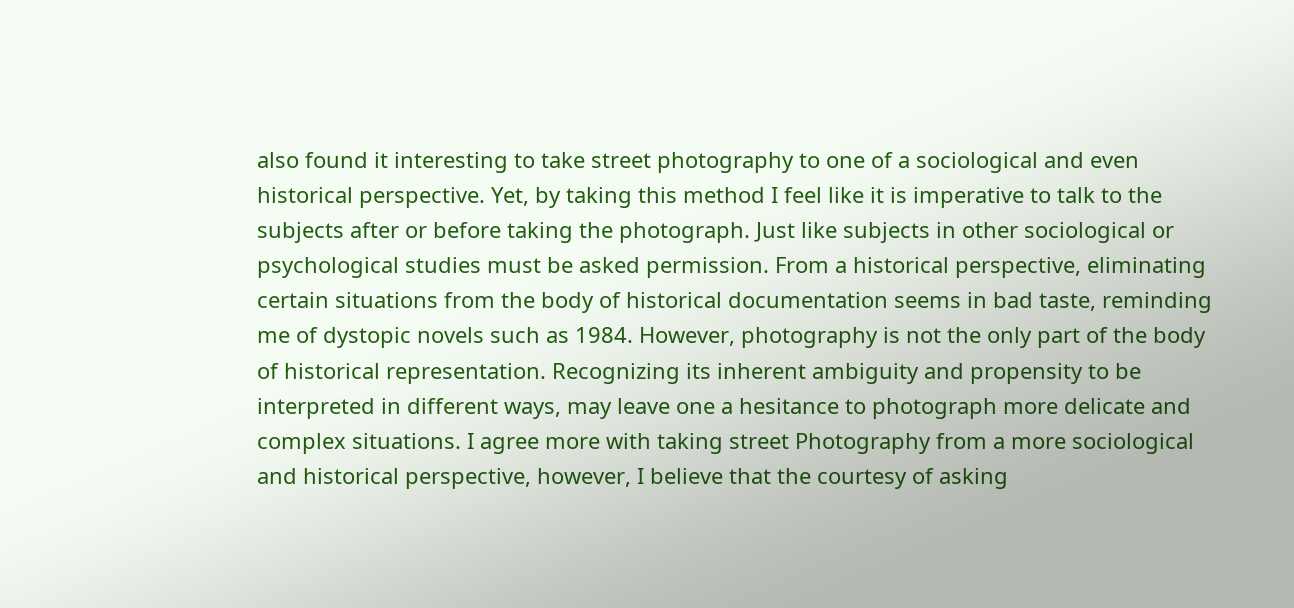also found it interesting to take street photography to one of a sociological and even historical perspective. Yet, by taking this method I feel like it is imperative to talk to the subjects after or before taking the photograph. Just like subjects in other sociological or psychological studies must be asked permission. From a historical perspective, eliminating certain situations from the body of historical documentation seems in bad taste, reminding me of dystopic novels such as 1984. However, photography is not the only part of the body of historical representation. Recognizing its inherent ambiguity and propensity to be interpreted in different ways, may leave one a hesitance to photograph more delicate and complex situations. I agree more with taking street Photography from a more sociological and historical perspective, however, I believe that the courtesy of asking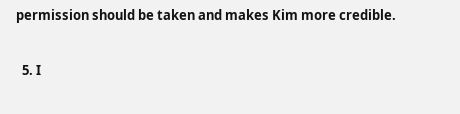permission should be taken and makes Kim more credible.

  5. I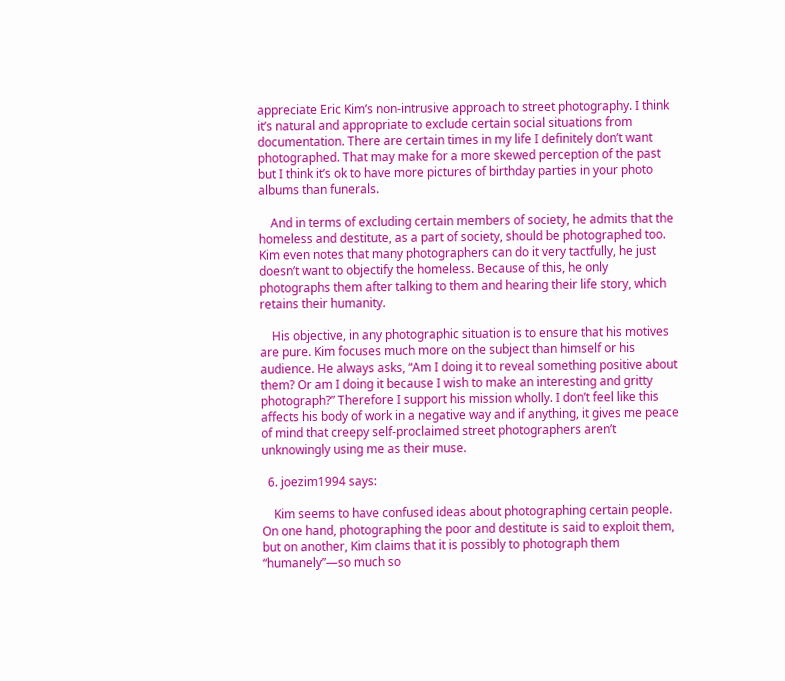appreciate Eric Kim’s non-intrusive approach to street photography. I think it’s natural and appropriate to exclude certain social situations from documentation. There are certain times in my life I definitely don’t want photographed. That may make for a more skewed perception of the past but I think it’s ok to have more pictures of birthday parties in your photo albums than funerals.

    And in terms of excluding certain members of society, he admits that the homeless and destitute, as a part of society, should be photographed too. Kim even notes that many photographers can do it very tactfully, he just doesn’t want to objectify the homeless. Because of this, he only photographs them after talking to them and hearing their life story, which retains their humanity.

    His objective, in any photographic situation is to ensure that his motives are pure. Kim focuses much more on the subject than himself or his audience. He always asks, “Am I doing it to reveal something positive about them? Or am I doing it because I wish to make an interesting and gritty photograph?” Therefore I support his mission wholly. I don’t feel like this affects his body of work in a negative way and if anything, it gives me peace of mind that creepy self-proclaimed street photographers aren’t unknowingly using me as their muse.

  6. joezim1994 says:

    Kim seems to have confused ideas about photographing certain people. On one hand, photographing the poor and destitute is said to exploit them, but on another, Kim claims that it is possibly to photograph them “humanely”—so much so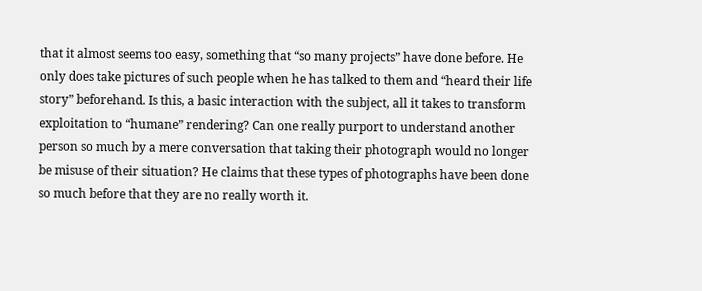that it almost seems too easy, something that “so many projects” have done before. He only does take pictures of such people when he has talked to them and “heard their life story” beforehand. Is this, a basic interaction with the subject, all it takes to transform exploitation to “humane” rendering? Can one really purport to understand another person so much by a mere conversation that taking their photograph would no longer be misuse of their situation? He claims that these types of photographs have been done so much before that they are no really worth it.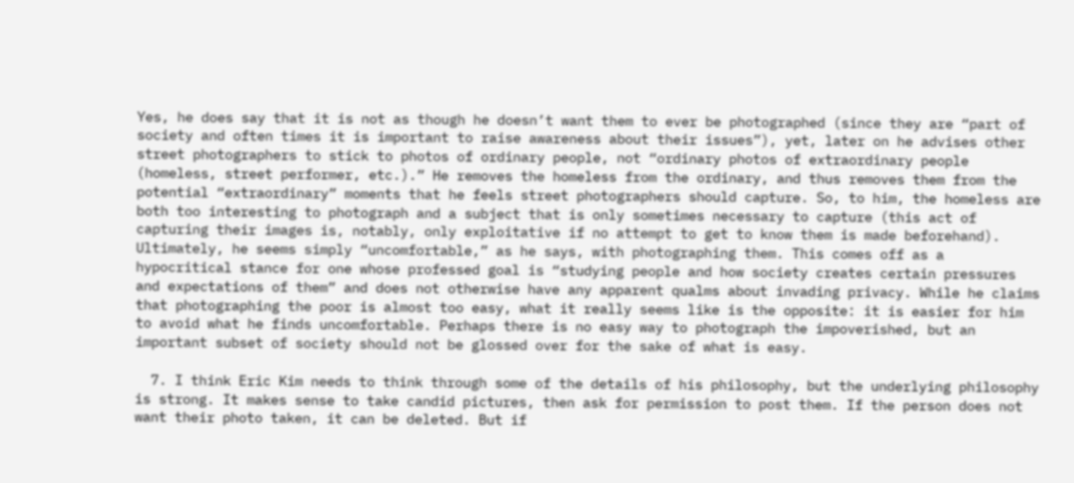Yes, he does say that it is not as though he doesn’t want them to ever be photographed (since they are “part of society and often times it is important to raise awareness about their issues”), yet, later on he advises other street photographers to stick to photos of ordinary people, not “ordinary photos of extraordinary people (homeless, street performer, etc.).” He removes the homeless from the ordinary, and thus removes them from the potential “extraordinary” moments that he feels street photographers should capture. So, to him, the homeless are both too interesting to photograph and a subject that is only sometimes necessary to capture (this act of capturing their images is, notably, only exploitative if no attempt to get to know them is made beforehand). Ultimately, he seems simply “uncomfortable,” as he says, with photographing them. This comes off as a hypocritical stance for one whose professed goal is “studying people and how society creates certain pressures and expectations of them” and does not otherwise have any apparent qualms about invading privacy. While he claims that photographing the poor is almost too easy, what it really seems like is the opposite: it is easier for him to avoid what he finds uncomfortable. Perhaps there is no easy way to photograph the impoverished, but an important subset of society should not be glossed over for the sake of what is easy.

  7. I think Eric Kim needs to think through some of the details of his philosophy, but the underlying philosophy is strong. It makes sense to take candid pictures, then ask for permission to post them. If the person does not want their photo taken, it can be deleted. But if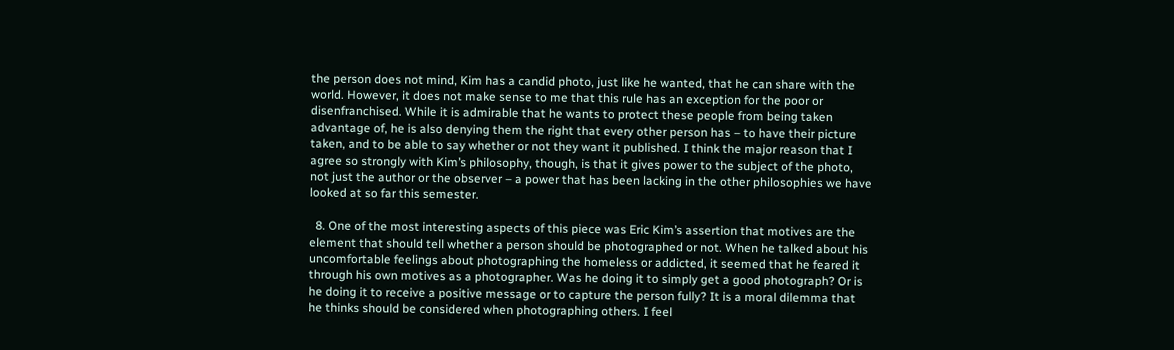the person does not mind, Kim has a candid photo, just like he wanted, that he can share with the world. However, it does not make sense to me that this rule has an exception for the poor or disenfranchised. While it is admirable that he wants to protect these people from being taken advantage of, he is also denying them the right that every other person has – to have their picture taken, and to be able to say whether or not they want it published. I think the major reason that I agree so strongly with Kim’s philosophy, though, is that it gives power to the subject of the photo, not just the author or the observer – a power that has been lacking in the other philosophies we have looked at so far this semester.

  8. One of the most interesting aspects of this piece was Eric Kim’s assertion that motives are the element that should tell whether a person should be photographed or not. When he talked about his uncomfortable feelings about photographing the homeless or addicted, it seemed that he feared it through his own motives as a photographer. Was he doing it to simply get a good photograph? Or is he doing it to receive a positive message or to capture the person fully? It is a moral dilemma that he thinks should be considered when photographing others. I feel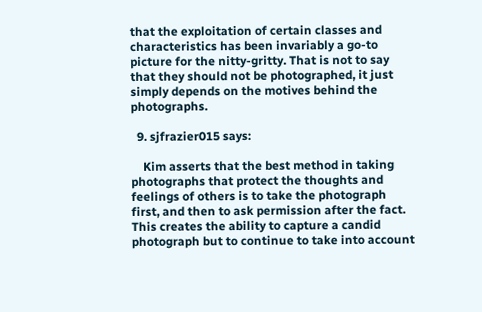that the exploitation of certain classes and characteristics has been invariably a go-to picture for the nitty-gritty. That is not to say that they should not be photographed, it just simply depends on the motives behind the photographs.

  9. sjfrazier015 says:

    Kim asserts that the best method in taking photographs that protect the thoughts and feelings of others is to take the photograph first, and then to ask permission after the fact. This creates the ability to capture a candid photograph but to continue to take into account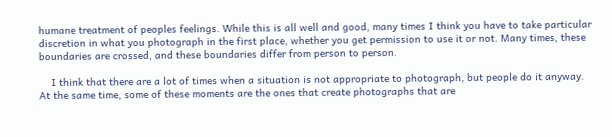humane treatment of peoples feelings. While this is all well and good, many times I think you have to take particular discretion in what you photograph in the first place, whether you get permission to use it or not. Many times, these boundaries are crossed, and these boundaries differ from person to person.

    I think that there are a lot of times when a situation is not appropriate to photograph, but people do it anyway. At the same time, some of these moments are the ones that create photographs that are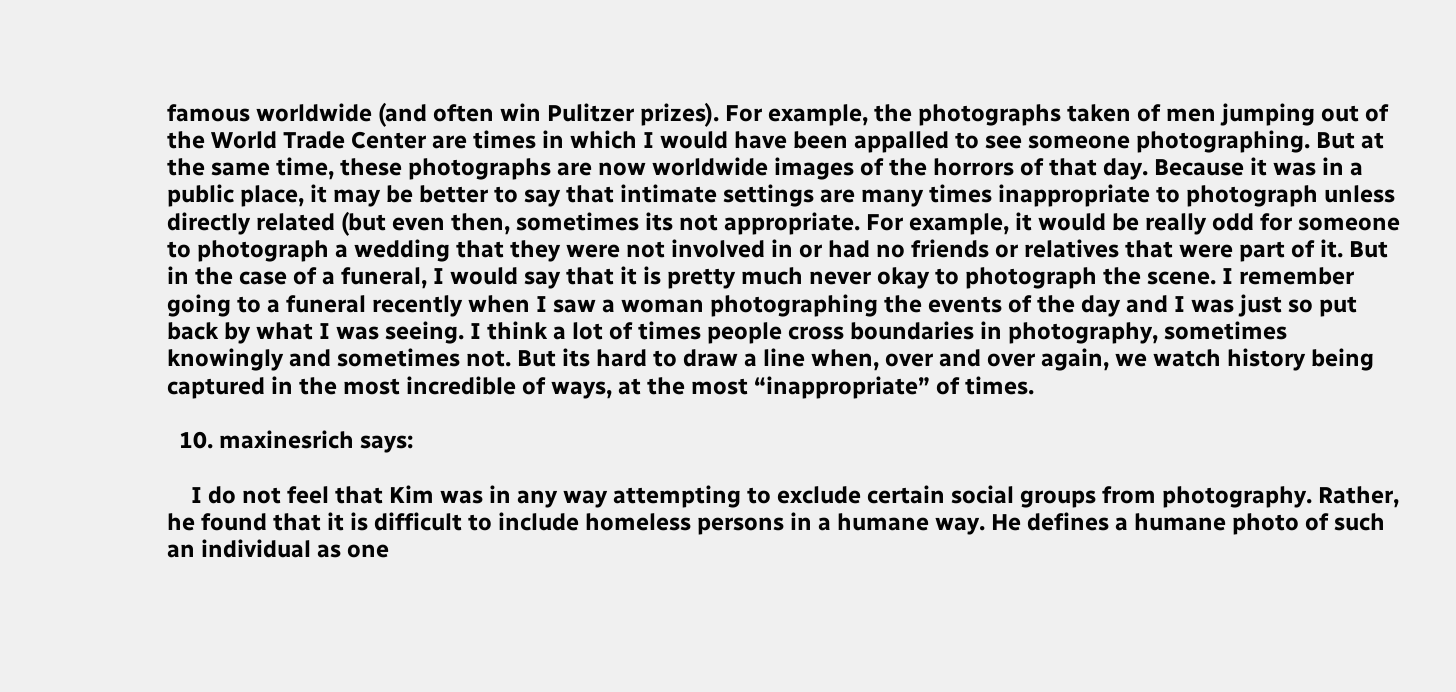famous worldwide (and often win Pulitzer prizes). For example, the photographs taken of men jumping out of the World Trade Center are times in which I would have been appalled to see someone photographing. But at the same time, these photographs are now worldwide images of the horrors of that day. Because it was in a public place, it may be better to say that intimate settings are many times inappropriate to photograph unless directly related (but even then, sometimes its not appropriate. For example, it would be really odd for someone to photograph a wedding that they were not involved in or had no friends or relatives that were part of it. But in the case of a funeral, I would say that it is pretty much never okay to photograph the scene. I remember going to a funeral recently when I saw a woman photographing the events of the day and I was just so put back by what I was seeing. I think a lot of times people cross boundaries in photography, sometimes knowingly and sometimes not. But its hard to draw a line when, over and over again, we watch history being captured in the most incredible of ways, at the most “inappropriate” of times.

  10. maxinesrich says:

    I do not feel that Kim was in any way attempting to exclude certain social groups from photography. Rather, he found that it is difficult to include homeless persons in a humane way. He defines a humane photo of such an individual as one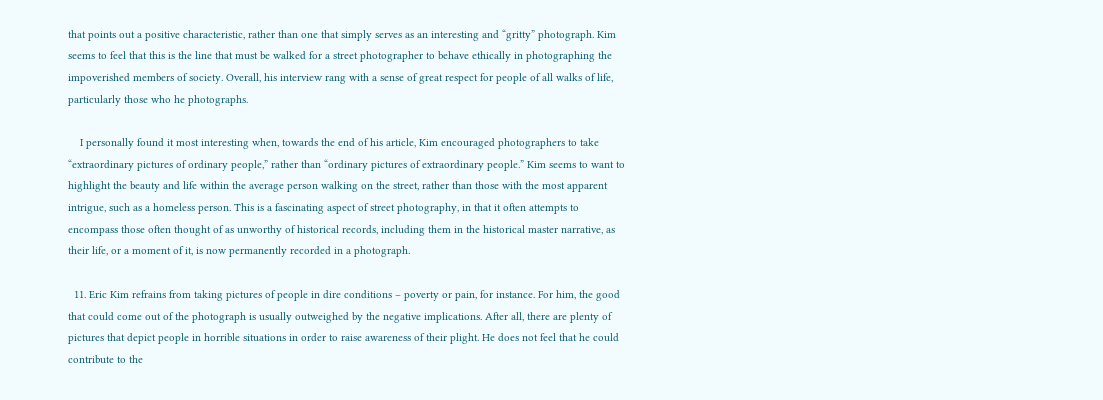that points out a positive characteristic, rather than one that simply serves as an interesting and “gritty” photograph. Kim seems to feel that this is the line that must be walked for a street photographer to behave ethically in photographing the impoverished members of society. Overall, his interview rang with a sense of great respect for people of all walks of life, particularly those who he photographs.

    I personally found it most interesting when, towards the end of his article, Kim encouraged photographers to take “extraordinary pictures of ordinary people,” rather than “ordinary pictures of extraordinary people.” Kim seems to want to highlight the beauty and life within the average person walking on the street, rather than those with the most apparent intrigue, such as a homeless person. This is a fascinating aspect of street photography, in that it often attempts to encompass those often thought of as unworthy of historical records, including them in the historical master narrative, as their life, or a moment of it, is now permanently recorded in a photograph.

  11. Eric Kim refrains from taking pictures of people in dire conditions – poverty or pain, for instance. For him, the good that could come out of the photograph is usually outweighed by the negative implications. After all, there are plenty of pictures that depict people in horrible situations in order to raise awareness of their plight. He does not feel that he could contribute to the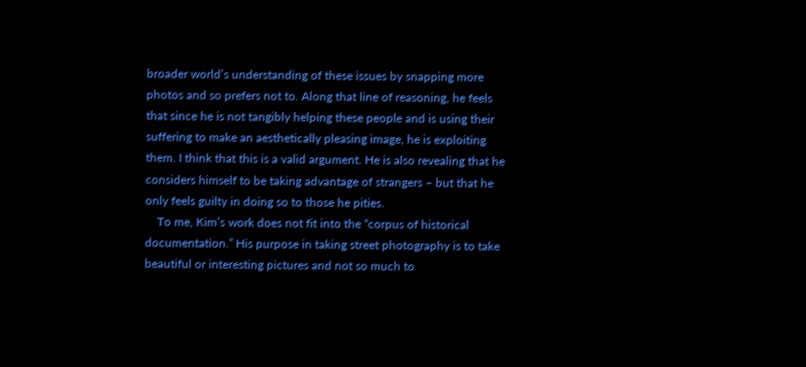broader world’s understanding of these issues by snapping more photos and so prefers not to. Along that line of reasoning, he feels that since he is not tangibly helping these people and is using their suffering to make an aesthetically pleasing image, he is exploiting them. I think that this is a valid argument. He is also revealing that he considers himself to be taking advantage of strangers – but that he only feels guilty in doing so to those he pities.
    To me, Kim’s work does not fit into the “corpus of historical documentation.” His purpose in taking street photography is to take beautiful or interesting pictures and not so much to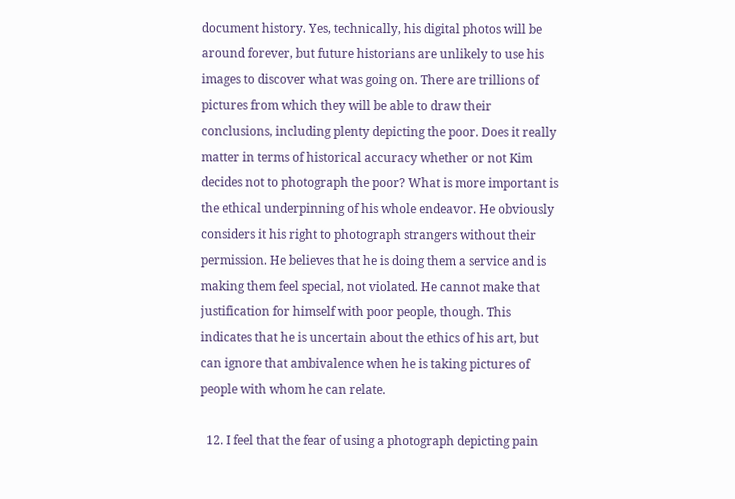document history. Yes, technically, his digital photos will be around forever, but future historians are unlikely to use his images to discover what was going on. There are trillions of pictures from which they will be able to draw their conclusions, including plenty depicting the poor. Does it really matter in terms of historical accuracy whether or not Kim decides not to photograph the poor? What is more important is the ethical underpinning of his whole endeavor. He obviously considers it his right to photograph strangers without their permission. He believes that he is doing them a service and is making them feel special, not violated. He cannot make that justification for himself with poor people, though. This indicates that he is uncertain about the ethics of his art, but can ignore that ambivalence when he is taking pictures of people with whom he can relate.

  12. I feel that the fear of using a photograph depicting pain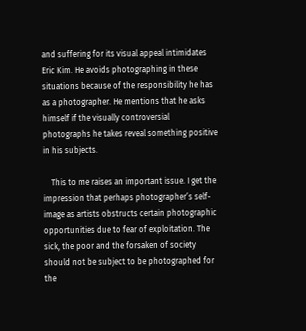and suffering for its visual appeal intimidates Eric Kim. He avoids photographing in these situations because of the responsibility he has as a photographer. He mentions that he asks himself if the visually controversial photographs he takes reveal something positive in his subjects.

    This to me raises an important issue. I get the impression that perhaps photographer’s self-image as artists obstructs certain photographic opportunities due to fear of exploitation. The sick, the poor and the forsaken of society should not be subject to be photographed for the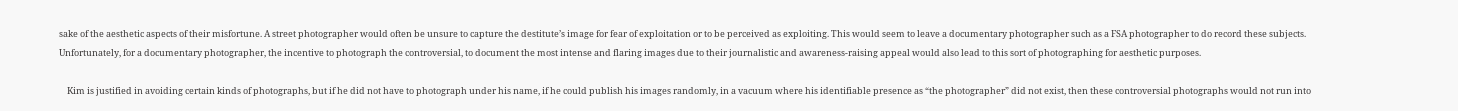sake of the aesthetic aspects of their misfortune. A street photographer would often be unsure to capture the destitute’s image for fear of exploitation or to be perceived as exploiting. This would seem to leave a documentary photographer such as a FSA photographer to do record these subjects. Unfortunately, for a documentary photographer, the incentive to photograph the controversial, to document the most intense and flaring images due to their journalistic and awareness-raising appeal would also lead to this sort of photographing for aesthetic purposes.

    Kim is justified in avoiding certain kinds of photographs, but if he did not have to photograph under his name, if he could publish his images randomly, in a vacuum where his identifiable presence as “the photographer” did not exist, then these controversial photographs would not run into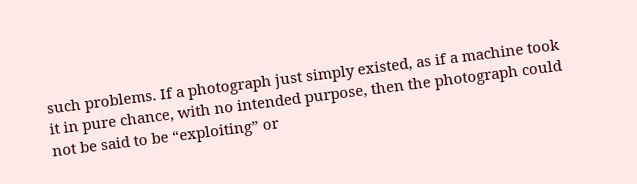such problems. If a photograph just simply existed, as if a machine took it in pure chance, with no intended purpose, then the photograph could not be said to be “exploiting” or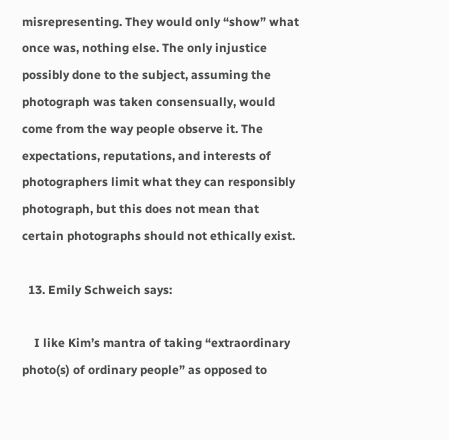misrepresenting. They would only “show” what once was, nothing else. The only injustice possibly done to the subject, assuming the photograph was taken consensually, would come from the way people observe it. The expectations, reputations, and interests of photographers limit what they can responsibly photograph, but this does not mean that certain photographs should not ethically exist.

  13. Emily Schweich says:

    I like Kim’s mantra of taking “extraordinary photo(s) of ordinary people” as opposed to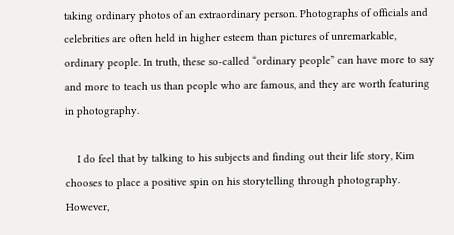taking ordinary photos of an extraordinary person. Photographs of officials and celebrities are often held in higher esteem than pictures of unremarkable, ordinary people. In truth, these so-called “ordinary people” can have more to say and more to teach us than people who are famous, and they are worth featuring in photography.

    I do feel that by talking to his subjects and finding out their life story, Kim chooses to place a positive spin on his storytelling through photography. However,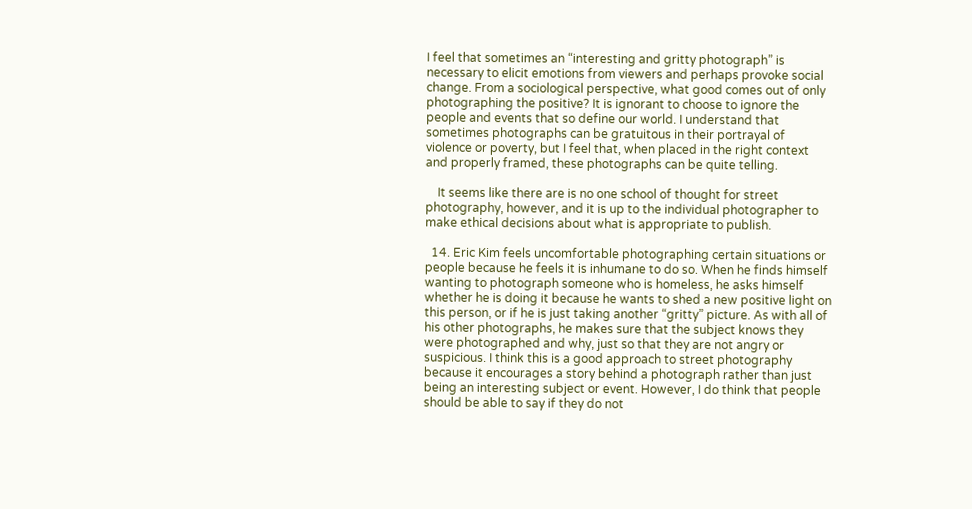I feel that sometimes an “interesting and gritty photograph” is necessary to elicit emotions from viewers and perhaps provoke social change. From a sociological perspective, what good comes out of only photographing the positive? It is ignorant to choose to ignore the people and events that so define our world. I understand that sometimes photographs can be gratuitous in their portrayal of violence or poverty, but I feel that, when placed in the right context and properly framed, these photographs can be quite telling.

    It seems like there are is no one school of thought for street photography, however, and it is up to the individual photographer to make ethical decisions about what is appropriate to publish.

  14. Eric Kim feels uncomfortable photographing certain situations or people because he feels it is inhumane to do so. When he finds himself wanting to photograph someone who is homeless, he asks himself whether he is doing it because he wants to shed a new positive light on this person, or if he is just taking another “gritty” picture. As with all of his other photographs, he makes sure that the subject knows they were photographed and why, just so that they are not angry or suspicious. I think this is a good approach to street photography because it encourages a story behind a photograph rather than just being an interesting subject or event. However, I do think that people should be able to say if they do not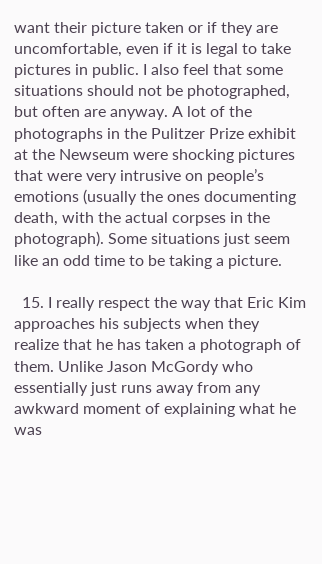want their picture taken or if they are uncomfortable, even if it is legal to take pictures in public. I also feel that some situations should not be photographed, but often are anyway. A lot of the photographs in the Pulitzer Prize exhibit at the Newseum were shocking pictures that were very intrusive on people’s emotions (usually the ones documenting death, with the actual corpses in the photograph). Some situations just seem like an odd time to be taking a picture.

  15. I really respect the way that Eric Kim approaches his subjects when they realize that he has taken a photograph of them. Unlike Jason McGordy who essentially just runs away from any awkward moment of explaining what he was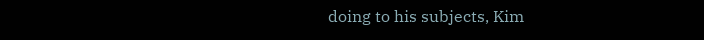doing to his subjects, Kim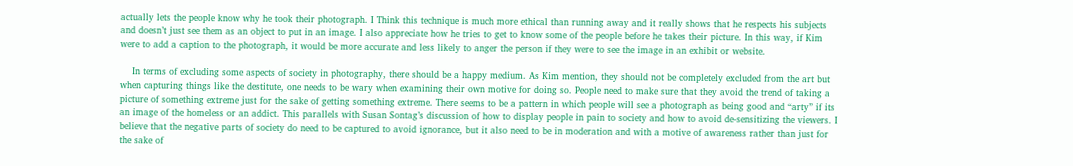actually lets the people know why he took their photograph. I Think this technique is much more ethical than running away and it really shows that he respects his subjects and doesn’t just see them as an object to put in an image. I also appreciate how he tries to get to know some of the people before he takes their picture. In this way, if Kim were to add a caption to the photograph, it would be more accurate and less likely to anger the person if they were to see the image in an exhibit or website.

    In terms of excluding some aspects of society in photography, there should be a happy medium. As Kim mention, they should not be completely excluded from the art but when capturing things like the destitute, one needs to be wary when examining their own motive for doing so. People need to make sure that they avoid the trend of taking a picture of something extreme just for the sake of getting something extreme. There seems to be a pattern in which people will see a photograph as being good and “arty” if its an image of the homeless or an addict. This parallels with Susan Sontag’s discussion of how to display people in pain to society and how to avoid de-sensitizing the viewers. I believe that the negative parts of society do need to be captured to avoid ignorance, but it also need to be in moderation and with a motive of awareness rather than just for the sake of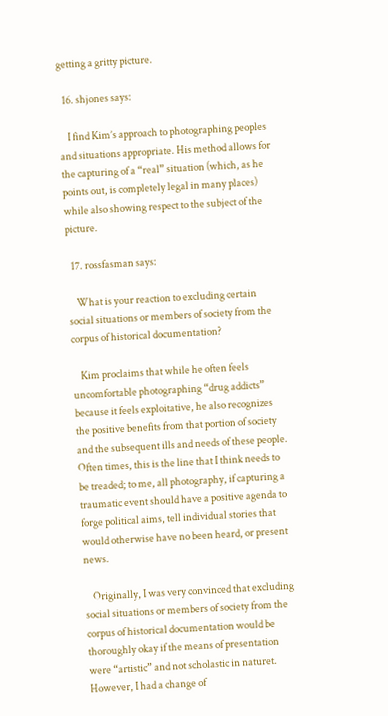getting a gritty picture.

  16. shjones says:

    I find Kim’s approach to photographing peoples and situations appropriate. His method allows for the capturing of a “real” situation (which, as he points out, is completely legal in many places) while also showing respect to the subject of the picture.

  17. rossfasman says:

    What is your reaction to excluding certain social situations or members of society from the corpus of historical documentation?

    Kim proclaims that while he often feels uncomfortable photographing “drug addicts” because it feels exploitative, he also recognizes the positive benefits from that portion of society and the subsequent ills and needs of these people. Often times, this is the line that I think needs to be treaded; to me, all photography, if capturing a traumatic event should have a positive agenda to forge political aims, tell individual stories that would otherwise have no been heard, or present news.

    Originally, I was very convinced that excluding social situations or members of society from the corpus of historical documentation would be thoroughly okay if the means of presentation were “artistic” and not scholastic in naturet. However, I had a change of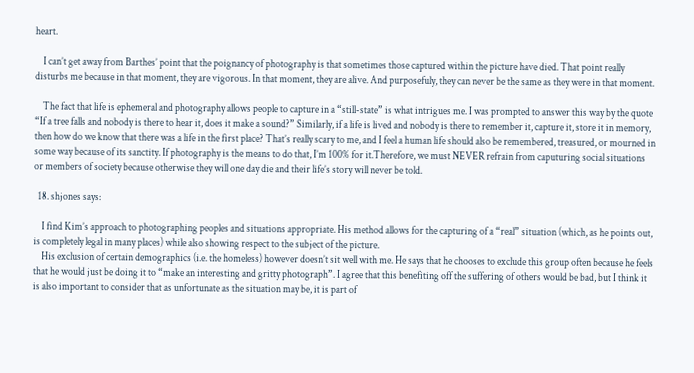heart.

    I can’t get away from Barthes’ point that the poignancy of photography is that sometimes those captured within the picture have died. That point really disturbs me because in that moment, they are vigorous. In that moment, they are alive. And purposefuly, they can never be the same as they were in that moment.

    The fact that life is ephemeral and photography allows people to capture in a “still-state” is what intrigues me. I was prompted to answer this way by the quote “If a tree falls and nobody is there to hear it, does it make a sound?” Similarly, if a life is lived and nobody is there to remember it, capture it, store it in memory, then how do we know that there was a life in the first place? That’s really scary to me, and I feel a human life should also be remembered, treasured, or mourned in some way because of its sanctity. If photography is the means to do that, I’m 100% for it.Therefore, we must NEVER refrain from caputuring social situations or members of society because otherwise they will one day die and their life’s story will never be told.

  18. shjones says:

    I find Kim’s approach to photographing peoples and situations appropriate. His method allows for the capturing of a “real” situation (which, as he points out, is completely legal in many places) while also showing respect to the subject of the picture.
    His exclusion of certain demographics (i.e. the homeless) however doesn’t sit well with me. He says that he chooses to exclude this group often because he feels that he would just be doing it to “make an interesting and gritty photograph”. I agree that this benefiting off the suffering of others would be bad, but I think it is also important to consider that as unfortunate as the situation may be, it is part of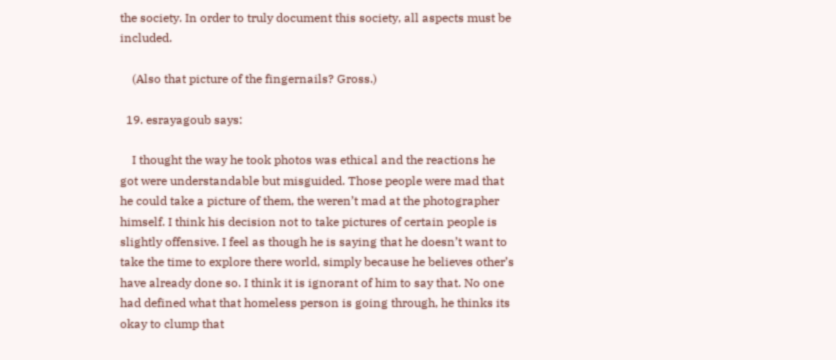the society. In order to truly document this society, all aspects must be included.

    (Also that picture of the fingernails? Gross.)

  19. esrayagoub says:

    I thought the way he took photos was ethical and the reactions he got were understandable but misguided. Those people were mad that he could take a picture of them, the weren’t mad at the photographer himself. I think his decision not to take pictures of certain people is slightly offensive. I feel as though he is saying that he doesn’t want to take the time to explore there world, simply because he believes other’s have already done so. I think it is ignorant of him to say that. No one had defined what that homeless person is going through, he thinks its okay to clump that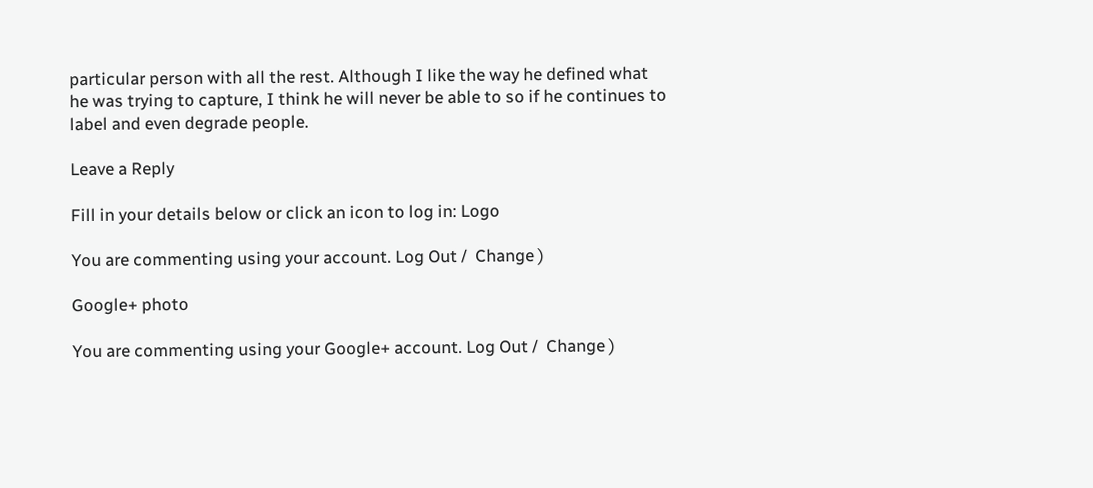particular person with all the rest. Although I like the way he defined what he was trying to capture, I think he will never be able to so if he continues to label and even degrade people.

Leave a Reply

Fill in your details below or click an icon to log in: Logo

You are commenting using your account. Log Out /  Change )

Google+ photo

You are commenting using your Google+ account. Log Out /  Change )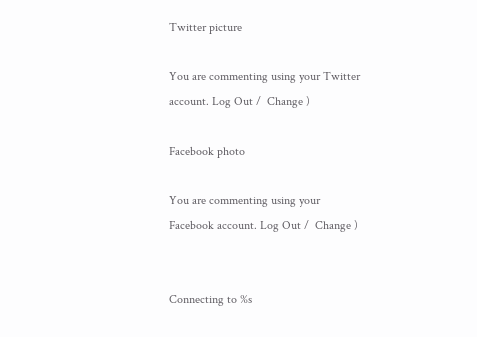Twitter picture

You are commenting using your Twitter account. Log Out /  Change )

Facebook photo

You are commenting using your Facebook account. Log Out /  Change )


Connecting to %s